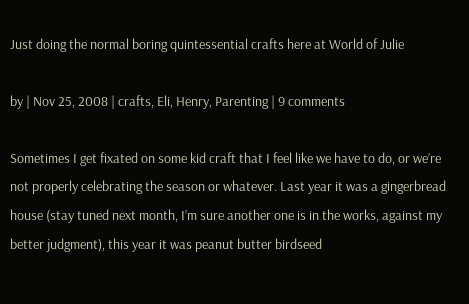Just doing the normal boring quintessential crafts here at World of Julie

by | Nov 25, 2008 | crafts, Eli, Henry, Parenting | 9 comments

Sometimes I get fixated on some kid craft that I feel like we have to do, or we’re not properly celebrating the season or whatever. Last year it was a gingerbread house (stay tuned next month, I’m sure another one is in the works, against my better judgment), this year it was peanut butter birdseed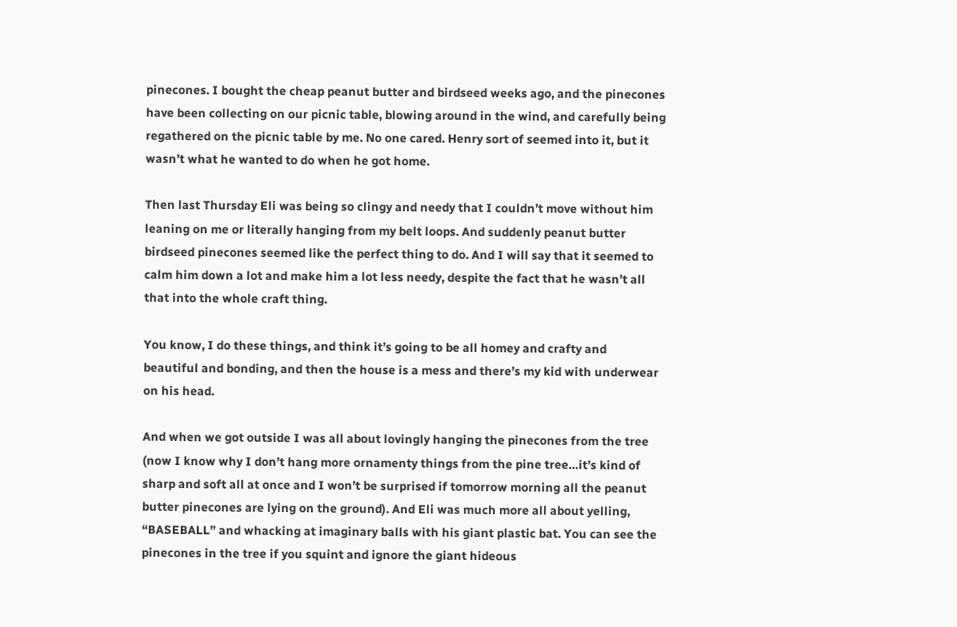pinecones. I bought the cheap peanut butter and birdseed weeks ago, and the pinecones have been collecting on our picnic table, blowing around in the wind, and carefully being regathered on the picnic table by me. No one cared. Henry sort of seemed into it, but it wasn’t what he wanted to do when he got home.

Then last Thursday Eli was being so clingy and needy that I couldn’t move without him leaning on me or literally hanging from my belt loops. And suddenly peanut butter birdseed pinecones seemed like the perfect thing to do. And I will say that it seemed to calm him down a lot and make him a lot less needy, despite the fact that he wasn’t all that into the whole craft thing.

You know, I do these things, and think it’s going to be all homey and crafty and beautiful and bonding, and then the house is a mess and there’s my kid with underwear on his head.

And when we got outside I was all about lovingly hanging the pinecones from the tree (now I know why I don’t hang more ornamenty things from the pine tree…it’s kind of sharp and soft all at once and I won’t be surprised if tomorrow morning all the peanut butter pinecones are lying on the ground). And Eli was much more all about yelling, “BASEBALL” and whacking at imaginary balls with his giant plastic bat. You can see the pinecones in the tree if you squint and ignore the giant hideous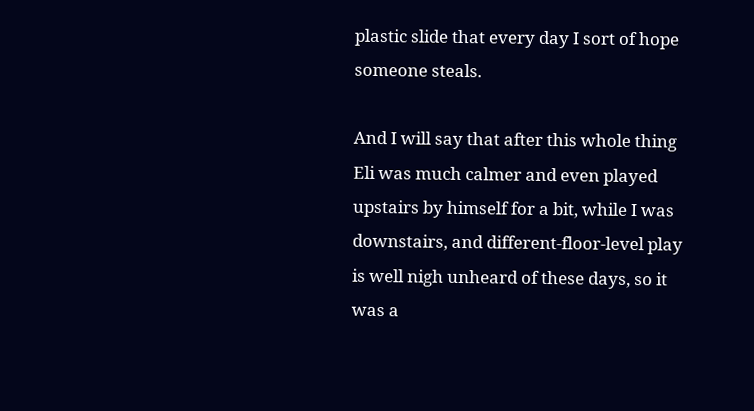plastic slide that every day I sort of hope someone steals.

And I will say that after this whole thing Eli was much calmer and even played upstairs by himself for a bit, while I was downstairs, and different-floor-level play is well nigh unheard of these days, so it was a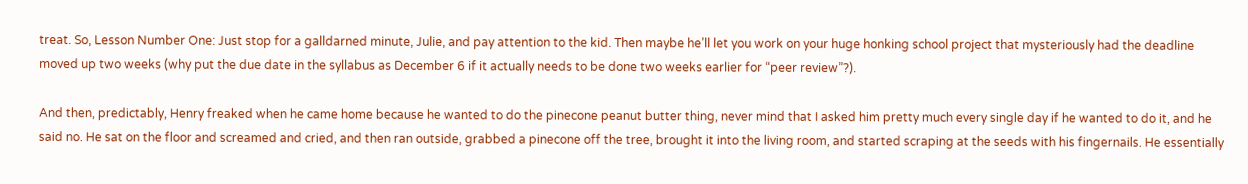treat. So, Lesson Number One: Just stop for a galldarned minute, Julie, and pay attention to the kid. Then maybe he’ll let you work on your huge honking school project that mysteriously had the deadline moved up two weeks (why put the due date in the syllabus as December 6 if it actually needs to be done two weeks earlier for “peer review”?).

And then, predictably, Henry freaked when he came home because he wanted to do the pinecone peanut butter thing, never mind that I asked him pretty much every single day if he wanted to do it, and he said no. He sat on the floor and screamed and cried, and then ran outside, grabbed a pinecone off the tree, brought it into the living room, and started scraping at the seeds with his fingernails. He essentially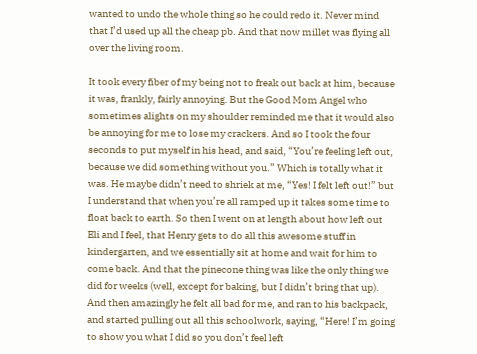wanted to undo the whole thing so he could redo it. Never mind that I’d used up all the cheap pb. And that now millet was flying all over the living room.

It took every fiber of my being not to freak out back at him, because it was, frankly, fairly annoying. But the Good Mom Angel who sometimes alights on my shoulder reminded me that it would also be annoying for me to lose my crackers. And so I took the four seconds to put myself in his head, and said, “You’re feeling left out, because we did something without you.” Which is totally what it was. He maybe didn’t need to shriek at me, “Yes! I felt left out!” but I understand that when you’re all ramped up it takes some time to float back to earth. So then I went on at length about how left out Eli and I feel, that Henry gets to do all this awesome stuff in kindergarten, and we essentially sit at home and wait for him to come back. And that the pinecone thing was like the only thing we did for weeks (well, except for baking, but I didn’t bring that up). And then amazingly he felt all bad for me, and ran to his backpack, and started pulling out all this schoolwork, saying, “Here! I’m going to show you what I did so you don’t feel left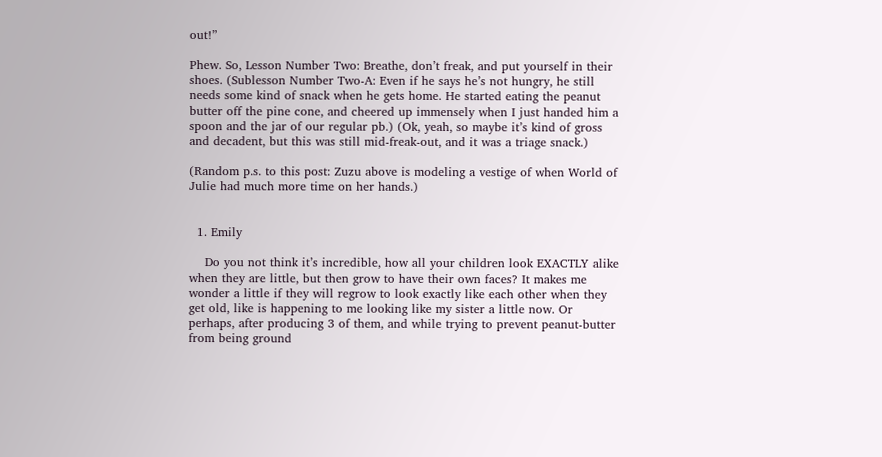out!”

Phew. So, Lesson Number Two: Breathe, don’t freak, and put yourself in their shoes. (Sublesson Number Two-A: Even if he says he’s not hungry, he still needs some kind of snack when he gets home. He started eating the peanut butter off the pine cone, and cheered up immensely when I just handed him a spoon and the jar of our regular pb.) (Ok, yeah, so maybe it’s kind of gross and decadent, but this was still mid-freak-out, and it was a triage snack.)

(Random p.s. to this post: Zuzu above is modeling a vestige of when World of Julie had much more time on her hands.)


  1. Emily

    Do you not think it’s incredible, how all your children look EXACTLY alike when they are little, but then grow to have their own faces? It makes me wonder a little if they will regrow to look exactly like each other when they get old, like is happening to me looking like my sister a little now. Or perhaps, after producing 3 of them, and while trying to prevent peanut-butter from being ground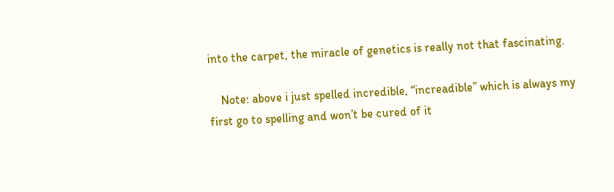into the carpet, the miracle of genetics is really not that fascinating.

    Note: above i just spelled incredible, “increadible” which is always my first go to spelling and won’t be cured of it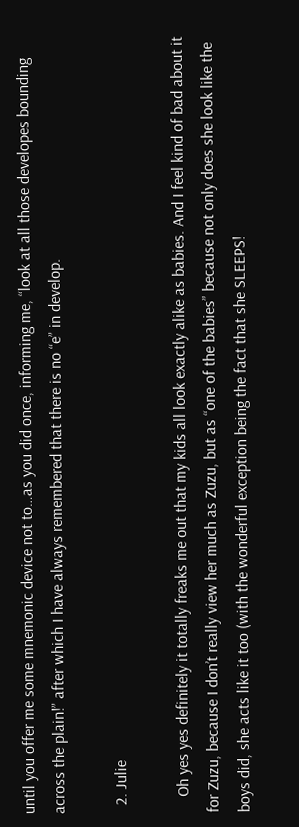until you offer me some mnemonic device not to…as you did once, informing me, “look at all those developes bounding across the plain!” after which I have always remembered that there is no “e” in develop.

  2. Julie

    Oh yes yes definitely it totally freaks me out that my kids all look exactly alike as babies. And I feel kind of bad about it for Zuzu, because I don’t really view her much as Zuzu, but as “one of the babies” because not only does she look like the boys did, she acts like it too (with the wonderful exception being the fact that she SLEEPS!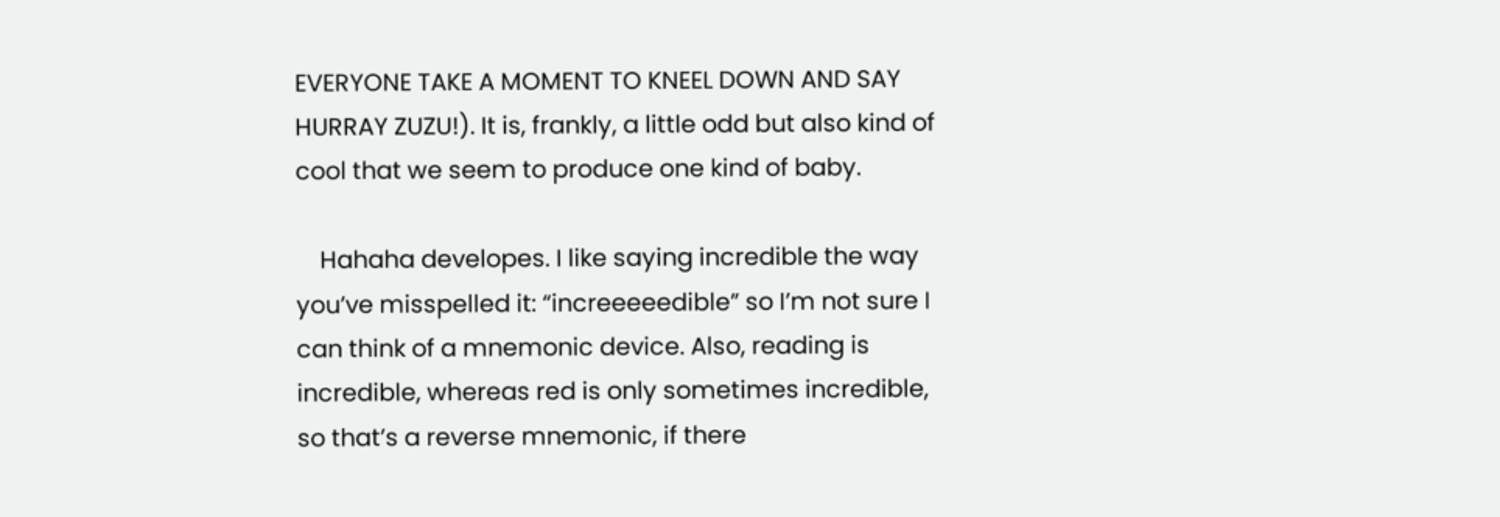EVERYONE TAKE A MOMENT TO KNEEL DOWN AND SAY HURRAY ZUZU!). It is, frankly, a little odd but also kind of cool that we seem to produce one kind of baby.

    Hahaha developes. I like saying incredible the way you’ve misspelled it: “increeeeedible” so I’m not sure I can think of a mnemonic device. Also, reading is incredible, whereas red is only sometimes incredible, so that’s a reverse mnemonic, if there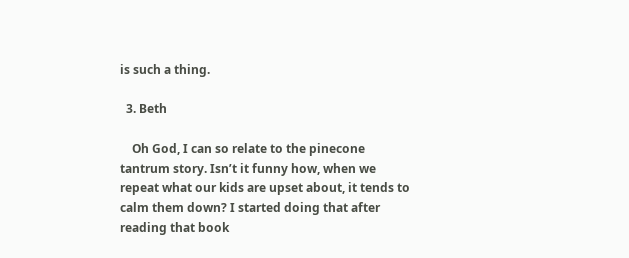is such a thing.

  3. Beth

    Oh God, I can so relate to the pinecone tantrum story. Isn’t it funny how, when we repeat what our kids are upset about, it tends to calm them down? I started doing that after reading that book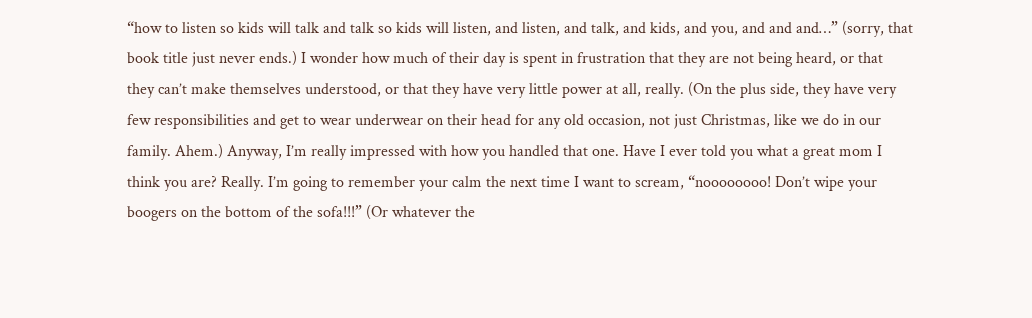“how to listen so kids will talk and talk so kids will listen, and listen, and talk, and kids, and you, and and and…” (sorry, that book title just never ends.) I wonder how much of their day is spent in frustration that they are not being heard, or that they can’t make themselves understood, or that they have very little power at all, really. (On the plus side, they have very few responsibilities and get to wear underwear on their head for any old occasion, not just Christmas, like we do in our family. Ahem.) Anyway, I’m really impressed with how you handled that one. Have I ever told you what a great mom I think you are? Really. I’m going to remember your calm the next time I want to scream, “noooooooo! Don’t wipe your boogers on the bottom of the sofa!!!” (Or whatever the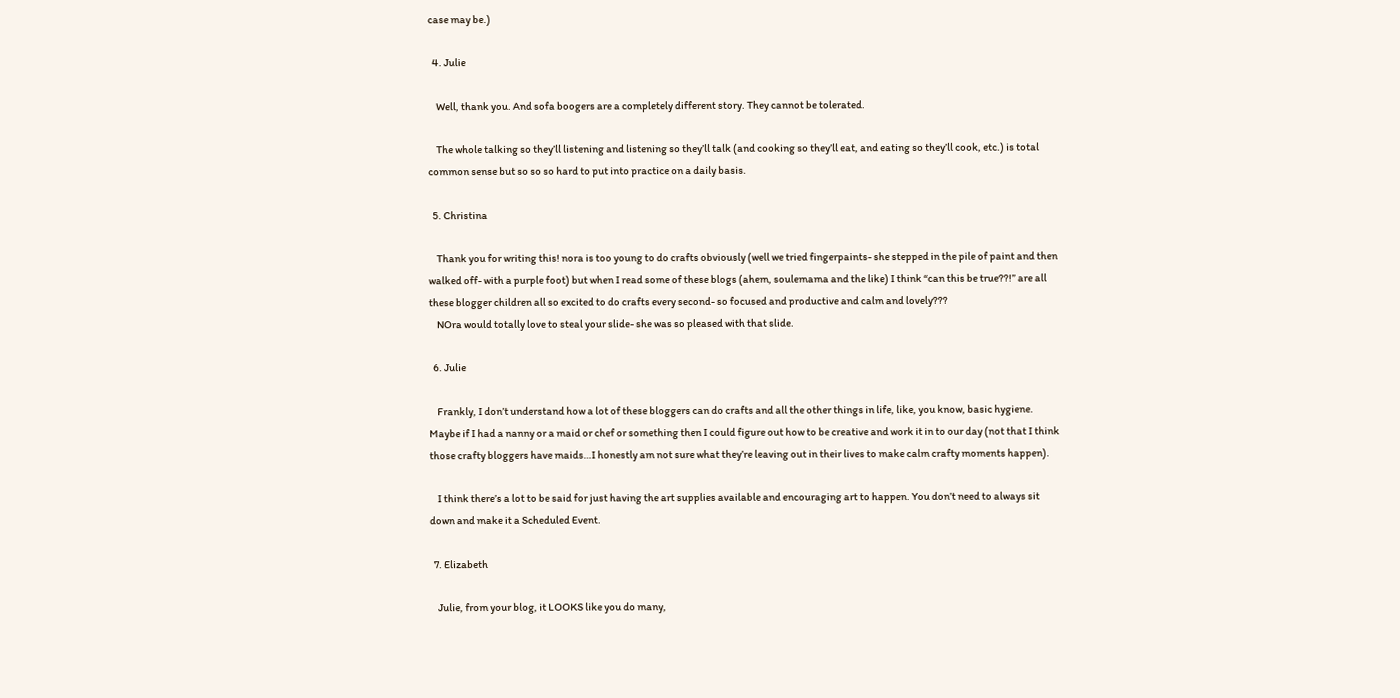case may be.)

  4. Julie

    Well, thank you. And sofa boogers are a completely different story. They cannot be tolerated.

    The whole talking so they’ll listening and listening so they’ll talk (and cooking so they’ll eat, and eating so they’ll cook, etc.) is total common sense but so so so hard to put into practice on a daily basis.

  5. Christina

    Thank you for writing this! nora is too young to do crafts obviously (well we tried fingerpaints- she stepped in the pile of paint and then walked off- with a purple foot) but when I read some of these blogs (ahem, soulemama and the like) I think “can this be true??!” are all these blogger children all so excited to do crafts every second- so focused and productive and calm and lovely???
    NOra would totally love to steal your slide- she was so pleased with that slide.

  6. Julie

    Frankly, I don’t understand how a lot of these bloggers can do crafts and all the other things in life, like, you know, basic hygiene. Maybe if I had a nanny or a maid or chef or something then I could figure out how to be creative and work it in to our day (not that I think those crafty bloggers have maids…I honestly am not sure what they’re leaving out in their lives to make calm crafty moments happen).

    I think there’s a lot to be said for just having the art supplies available and encouraging art to happen. You don’t need to always sit down and make it a Scheduled Event.

  7. Elizabeth

    Julie, from your blog, it LOOKS like you do many,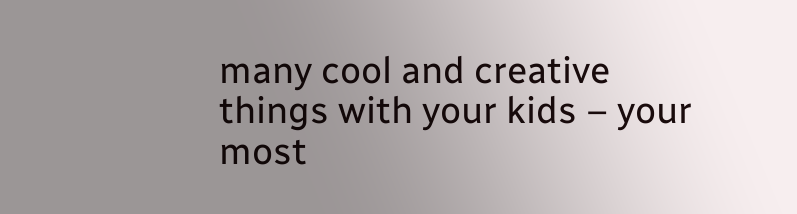many cool and creative things with your kids – your most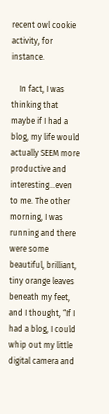recent owl cookie activity, for instance.

    In fact, I was thinking that maybe if I had a blog, my life would actually SEEM more productive and interesting…even to me. The other morning, I was running and there were some beautiful, brilliant, tiny orange leaves beneath my feet, and I thought, “If I had a blog, I could whip out my little digital camera and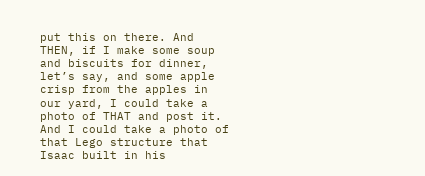put this on there. And THEN, if I make some soup and biscuits for dinner, let’s say, and some apple crisp from the apples in our yard, I could take a photo of THAT and post it. And I could take a photo of that Lego structure that Isaac built in his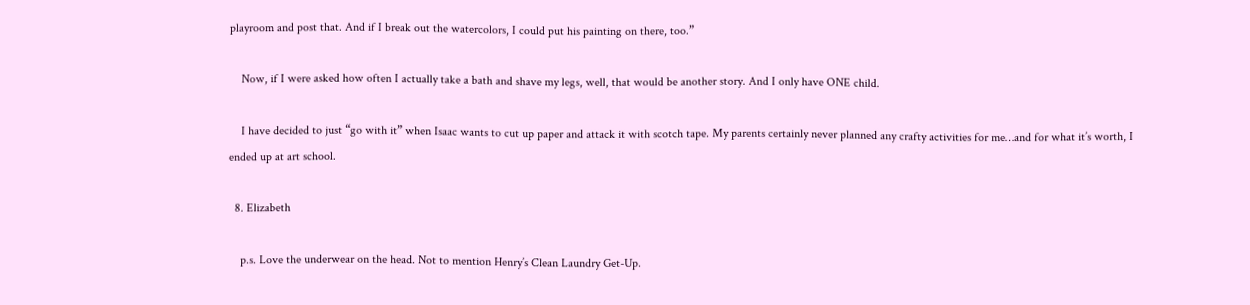playroom and post that. And if I break out the watercolors, I could put his painting on there, too.”

    Now, if I were asked how often I actually take a bath and shave my legs, well, that would be another story. And I only have ONE child.

    I have decided to just “go with it” when Isaac wants to cut up paper and attack it with scotch tape. My parents certainly never planned any crafty activities for me…and for what it’s worth, I ended up at art school.

  8. Elizabeth

    p.s. Love the underwear on the head. Not to mention Henry’s Clean Laundry Get-Up.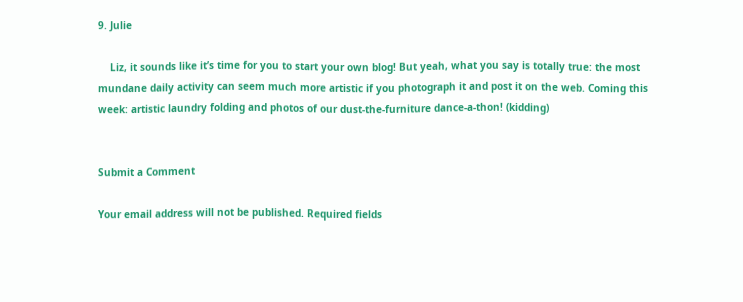9. Julie

    Liz, it sounds like it’s time for you to start your own blog! But yeah, what you say is totally true: the most mundane daily activity can seem much more artistic if you photograph it and post it on the web. Coming this week: artistic laundry folding and photos of our dust-the-furniture dance-a-thon! (kidding)


Submit a Comment

Your email address will not be published. Required fields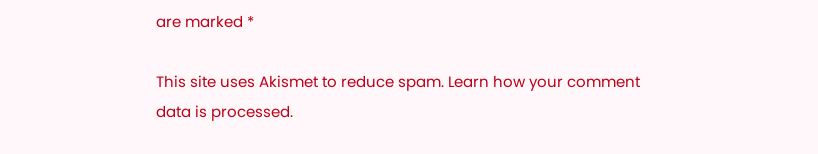are marked *

This site uses Akismet to reduce spam. Learn how your comment data is processed.